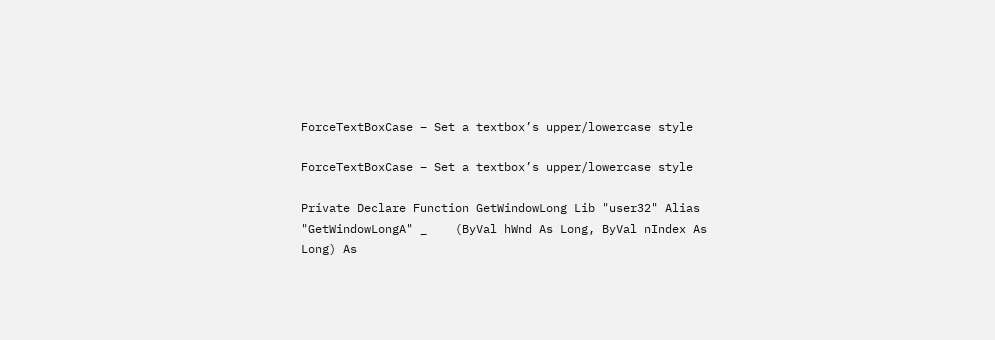ForceTextBoxCase – Set a textbox’s upper/lowercase style

ForceTextBoxCase – Set a textbox’s upper/lowercase style

Private Declare Function GetWindowLong Lib "user32" Alias "GetWindowLongA" _    (ByVal hWnd As Long, ByVal nIndex As Long) As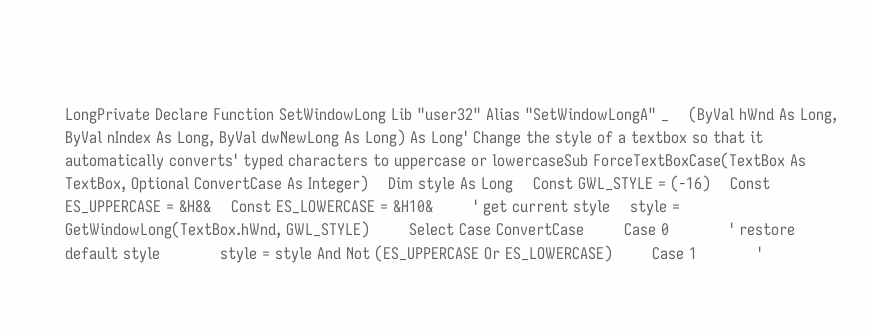LongPrivate Declare Function SetWindowLong Lib "user32" Alias "SetWindowLongA" _    (ByVal hWnd As Long, ByVal nIndex As Long, ByVal dwNewLong As Long) As Long' Change the style of a textbox so that it automatically converts' typed characters to uppercase or lowercaseSub ForceTextBoxCase(TextBox As TextBox, Optional ConvertCase As Integer)    Dim style As Long    Const GWL_STYLE = (-16)    Const ES_UPPERCASE = &H8&    Const ES_LOWERCASE = &H10&        ' get current style    style = GetWindowLong(TextBox.hWnd, GWL_STYLE)        Select Case ConvertCase        Case 0            ' restore default style            style = style And Not (ES_UPPERCASE Or ES_LOWERCASE)        Case 1            '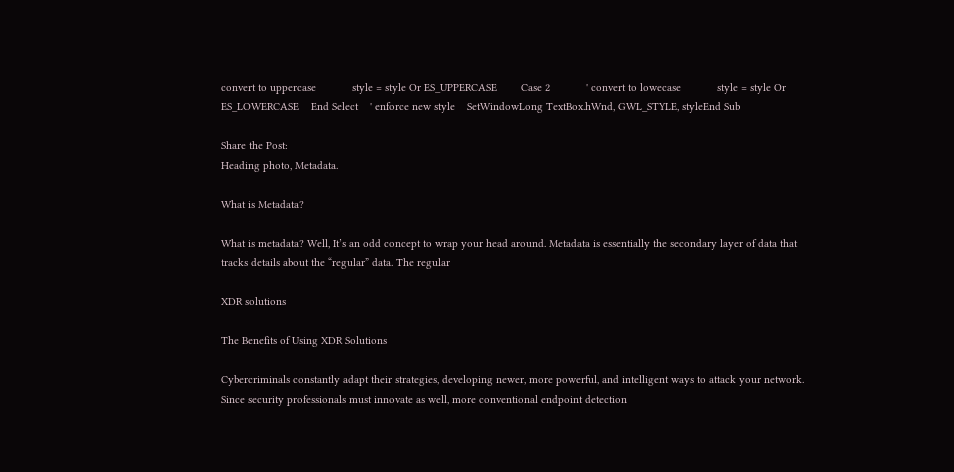convert to uppercase            style = style Or ES_UPPERCASE        Case 2            ' convert to lowecase            style = style Or ES_LOWERCASE    End Select    ' enforce new style    SetWindowLong TextBox.hWnd, GWL_STYLE, styleEnd Sub

Share the Post:
Heading photo, Metadata.

What is Metadata?

What is metadata? Well, It’s an odd concept to wrap your head around. Metadata is essentially the secondary layer of data that tracks details about the “regular” data. The regular

XDR solutions

The Benefits of Using XDR Solutions

Cybercriminals constantly adapt their strategies, developing newer, more powerful, and intelligent ways to attack your network. Since security professionals must innovate as well, more conventional endpoint detection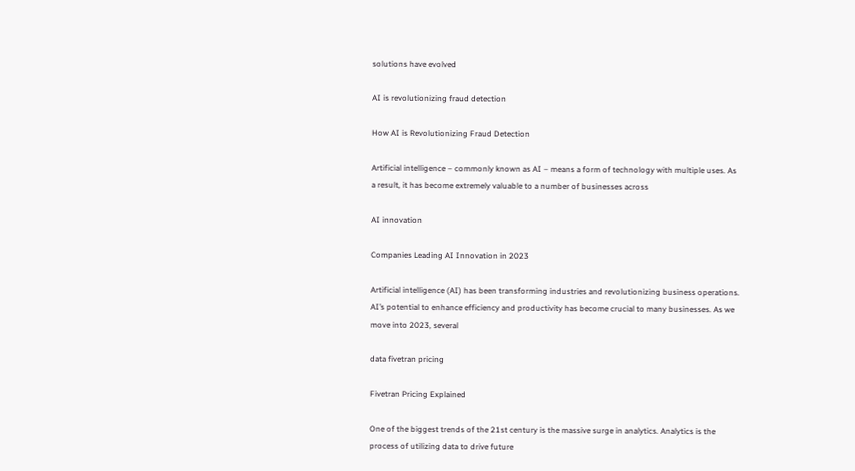solutions have evolved

AI is revolutionizing fraud detection

How AI is Revolutionizing Fraud Detection

Artificial intelligence – commonly known as AI – means a form of technology with multiple uses. As a result, it has become extremely valuable to a number of businesses across

AI innovation

Companies Leading AI Innovation in 2023

Artificial intelligence (AI) has been transforming industries and revolutionizing business operations. AI’s potential to enhance efficiency and productivity has become crucial to many businesses. As we move into 2023, several

data fivetran pricing

Fivetran Pricing Explained

One of the biggest trends of the 21st century is the massive surge in analytics. Analytics is the process of utilizing data to drive future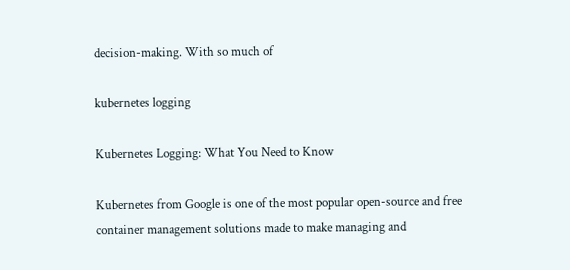decision-making. With so much of

kubernetes logging

Kubernetes Logging: What You Need to Know

Kubernetes from Google is one of the most popular open-source and free container management solutions made to make managing and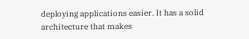deploying applications easier. It has a solid architecture that makes